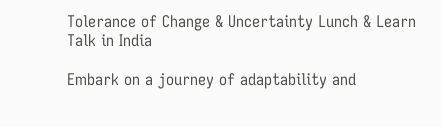Tolerance of Change & Uncertainty Lunch & Learn Talk in India

Embark on a journey of adaptability and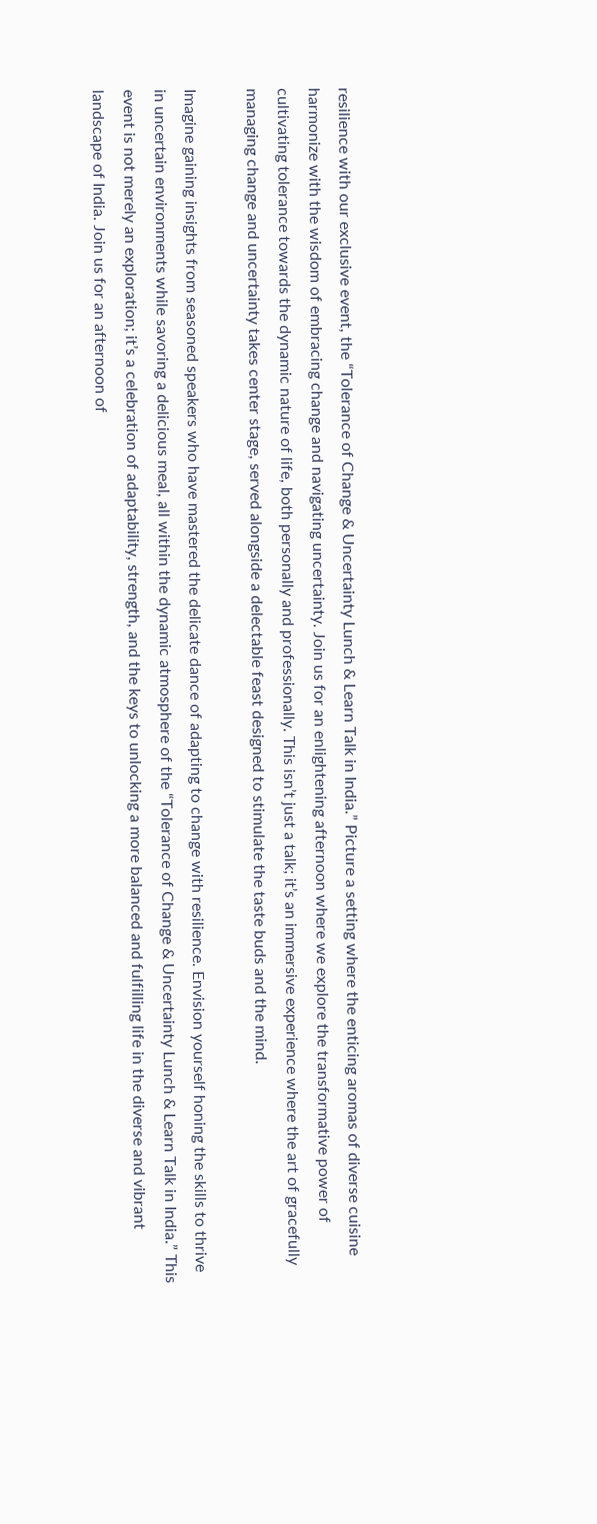resilience with our exclusive event, the “Tolerance of Change & Uncertainty Lunch & Learn Talk in India.” Picture a setting where the enticing aromas of diverse cuisine harmonize with the wisdom of embracing change and navigating uncertainty. Join us for an enlightening afternoon where we explore the transformative power of cultivating tolerance towards the dynamic nature of life, both personally and professionally. This isn’t just a talk; it’s an immersive experience where the art of gracefully managing change and uncertainty takes center stage, served alongside a delectable feast designed to stimulate the taste buds and the mind.

Imagine gaining insights from seasoned speakers who have mastered the delicate dance of adapting to change with resilience. Envision yourself honing the skills to thrive in uncertain environments while savoring a delicious meal, all within the dynamic atmosphere of the “Tolerance of Change & Uncertainty Lunch & Learn Talk in India.” This event is not merely an exploration; it’s a celebration of adaptability, strength, and the keys to unlocking a more balanced and fulfilling life in the diverse and vibrant landscape of India. Join us for an afternoon of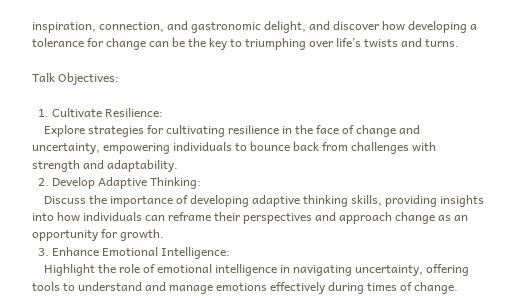inspiration, connection, and gastronomic delight, and discover how developing a tolerance for change can be the key to triumphing over life’s twists and turns.

Talk Objectives:

  1. Cultivate Resilience:
    Explore strategies for cultivating resilience in the face of change and uncertainty, empowering individuals to bounce back from challenges with strength and adaptability.
  2. Develop Adaptive Thinking:
    Discuss the importance of developing adaptive thinking skills, providing insights into how individuals can reframe their perspectives and approach change as an opportunity for growth.
  3. Enhance Emotional Intelligence:
    Highlight the role of emotional intelligence in navigating uncertainty, offering tools to understand and manage emotions effectively during times of change.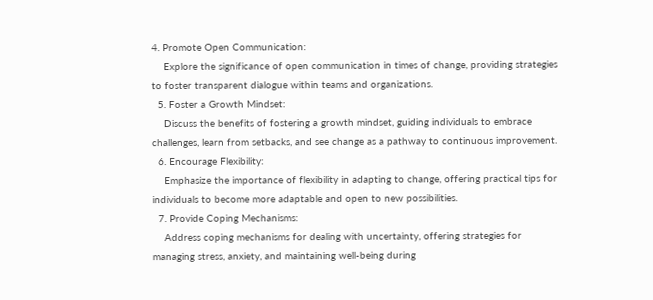4. Promote Open Communication:
    Explore the significance of open communication in times of change, providing strategies to foster transparent dialogue within teams and organizations.
  5. Foster a Growth Mindset:
    Discuss the benefits of fostering a growth mindset, guiding individuals to embrace challenges, learn from setbacks, and see change as a pathway to continuous improvement.
  6. Encourage Flexibility:
    Emphasize the importance of flexibility in adapting to change, offering practical tips for individuals to become more adaptable and open to new possibilities.
  7. Provide Coping Mechanisms:
    Address coping mechanisms for dealing with uncertainty, offering strategies for managing stress, anxiety, and maintaining well-being during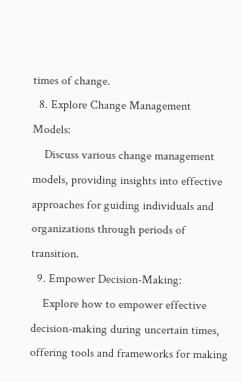times of change.
  8. Explore Change Management Models:
    Discuss various change management models, providing insights into effective approaches for guiding individuals and organizations through periods of transition.
  9. Empower Decision-Making:
    Explore how to empower effective decision-making during uncertain times, offering tools and frameworks for making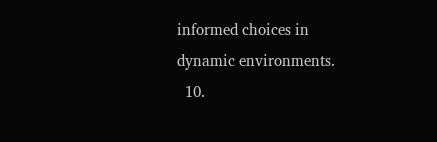informed choices in dynamic environments.
  10.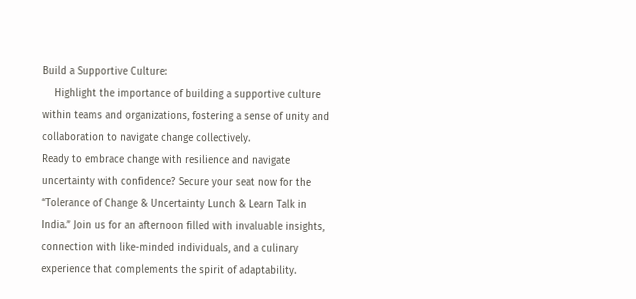Build a Supportive Culture:
    Highlight the importance of building a supportive culture within teams and organizations, fostering a sense of unity and collaboration to navigate change collectively.
Ready to embrace change with resilience and navigate uncertainty with confidence? Secure your seat now for the “Tolerance of Change & Uncertainty Lunch & Learn Talk in India.” Join us for an afternoon filled with invaluable insights, connection with like-minded individuals, and a culinary experience that complements the spirit of adaptability.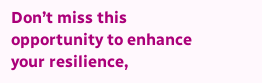Don’t miss this opportunity to enhance your resilience,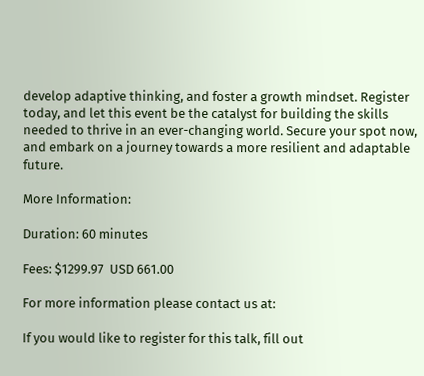develop adaptive thinking, and foster a growth mindset. Register today, and let this event be the catalyst for building the skills needed to thrive in an ever-changing world. Secure your spot now, and embark on a journey towards a more resilient and adaptable future.

More Information:

Duration: 60 minutes

Fees: $1299.97  USD 661.00

For more information please contact us at:

If you would like to register for this talk, fill out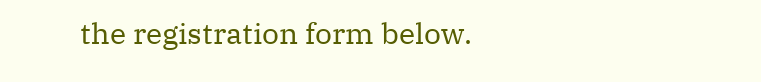the registration form below.